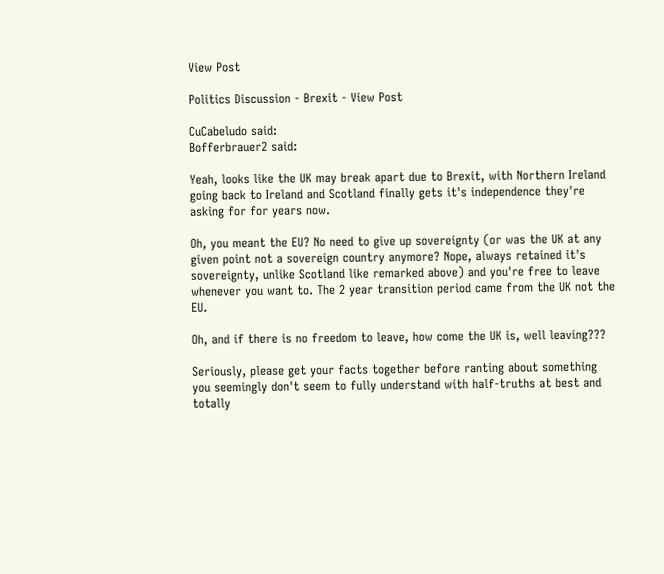View Post

Politics Discussion - Brexit - View Post

CuCabeludo said:
Bofferbrauer2 said:

Yeah, looks like the UK may break apart due to Brexit, with Northern Ireland going back to Ireland and Scotland finally gets it's independence they're asking for for years now.

Oh, you meant the EU? No need to give up sovereignty (or was the UK at any given point not a sovereign country anymore? Nope, always retained it's sovereignty, unlike Scotland like remarked above) and you're free to leave whenever you want to. The 2 year transition period came from the UK not the EU.

Oh, and if there is no freedom to leave, how come the UK is, well leaving???

Seriously, please get your facts together before ranting about something you seemingly don't seem to fully understand with half-truths at best and totally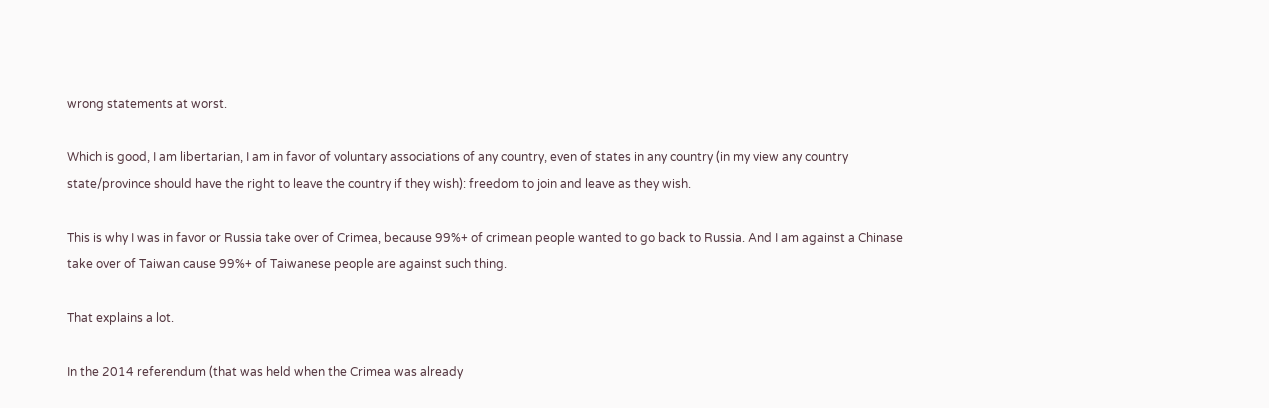wrong statements at worst.

Which is good, I am libertarian, I am in favor of voluntary associations of any country, even of states in any country (in my view any country state/province should have the right to leave the country if they wish): freedom to join and leave as they wish.

This is why I was in favor or Russia take over of Crimea, because 99%+ of crimean people wanted to go back to Russia. And I am against a Chinase take over of Taiwan cause 99%+ of Taiwanese people are against such thing.

That explains a lot.

In the 2014 referendum (that was held when the Crimea was already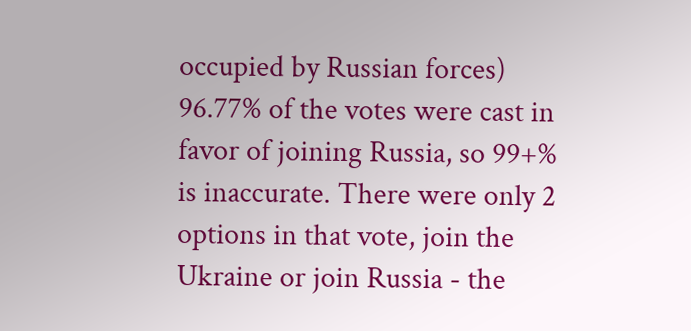occupied by Russian forces) 96.77% of the votes were cast in favor of joining Russia, so 99+% is inaccurate. There were only 2 options in that vote, join the Ukraine or join Russia - the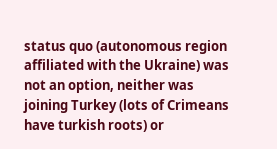status quo (autonomous region affiliated with the Ukraine) was not an option, neither was joining Turkey (lots of Crimeans have turkish roots) or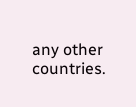any other countries.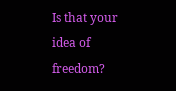Is that your idea of freedom?